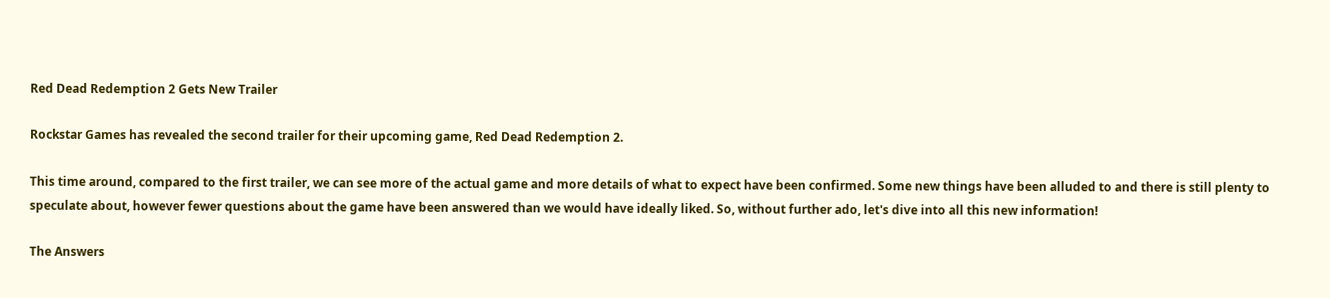Red Dead Redemption 2 Gets New Trailer

Rockstar Games has revealed the second trailer for their upcoming game, Red Dead Redemption 2.

This time around, compared to the first trailer, we can see more of the actual game and more details of what to expect have been confirmed. Some new things have been alluded to and there is still plenty to speculate about, however fewer questions about the game have been answered than we would have ideally liked. So, without further ado, let's dive into all this new information!

The Answers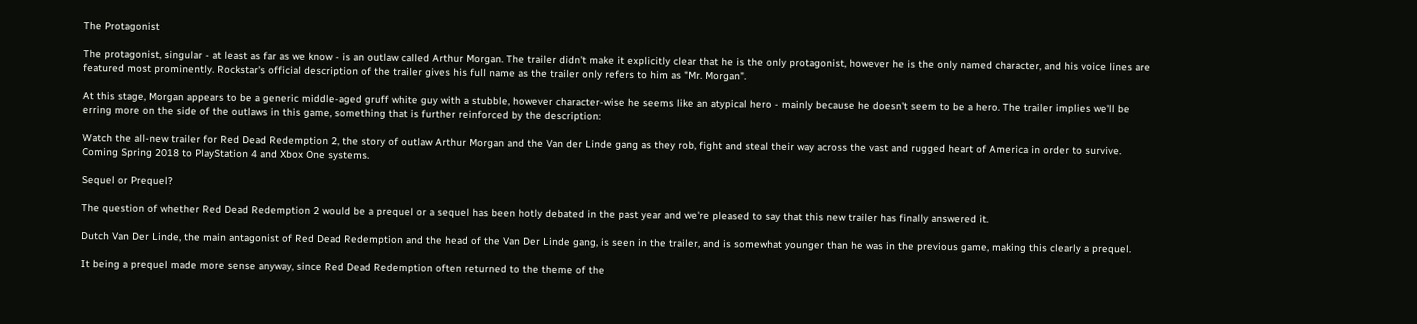The Protagonist

The protagonist, singular - at least as far as we know - is an outlaw called Arthur Morgan. The trailer didn't make it explicitly clear that he is the only protagonist, however he is the only named character, and his voice lines are featured most prominently. Rockstar's official description of the trailer gives his full name as the trailer only refers to him as "Mr. Morgan".

At this stage, Morgan appears to be a generic middle-aged gruff white guy with a stubble, however character-wise he seems like an atypical hero - mainly because he doesn't seem to be a hero. The trailer implies we'll be erring more on the side of the outlaws in this game, something that is further reinforced by the description:

Watch the all-new trailer for Red Dead Redemption 2, the story of outlaw Arthur Morgan and the Van der Linde gang as they rob, fight and steal their way across the vast and rugged heart of America in order to survive. Coming Spring 2018 to PlayStation 4 and Xbox One systems.

Sequel or Prequel?

The question of whether Red Dead Redemption 2 would be a prequel or a sequel has been hotly debated in the past year and we're pleased to say that this new trailer has finally answered it.

Dutch Van Der Linde, the main antagonist of Red Dead Redemption and the head of the Van Der Linde gang, is seen in the trailer, and is somewhat younger than he was in the previous game, making this clearly a prequel.

It being a prequel made more sense anyway, since Red Dead Redemption often returned to the theme of the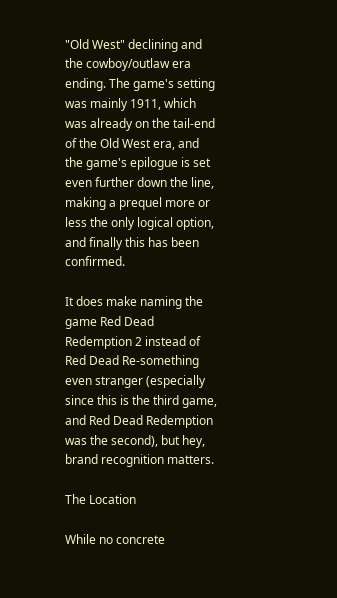"Old West" declining and the cowboy/outlaw era ending. The game's setting was mainly 1911, which was already on the tail-end of the Old West era, and the game's epilogue is set even further down the line, making a prequel more or less the only logical option, and finally this has been confirmed.

It does make naming the game Red Dead Redemption 2 instead of Red Dead Re-something even stranger (especially since this is the third game, and Red Dead Redemption was the second), but hey, brand recognition matters.

The Location

While no concrete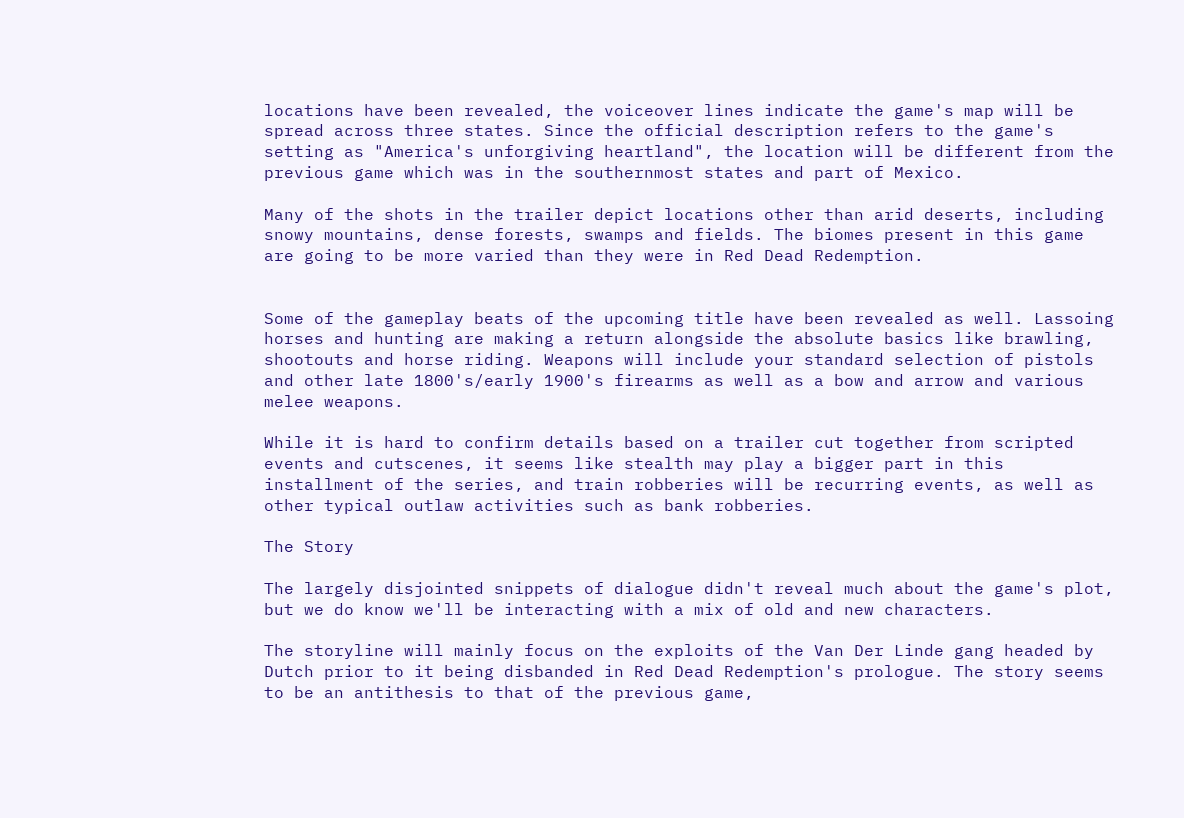locations have been revealed, the voiceover lines indicate the game's map will be spread across three states. Since the official description refers to the game's setting as "America's unforgiving heartland", the location will be different from the previous game which was in the southernmost states and part of Mexico.

Many of the shots in the trailer depict locations other than arid deserts, including snowy mountains, dense forests, swamps and fields. The biomes present in this game are going to be more varied than they were in Red Dead Redemption.


Some of the gameplay beats of the upcoming title have been revealed as well. Lassoing horses and hunting are making a return alongside the absolute basics like brawling, shootouts and horse riding. Weapons will include your standard selection of pistols and other late 1800's/early 1900's firearms as well as a bow and arrow and various melee weapons.

While it is hard to confirm details based on a trailer cut together from scripted events and cutscenes, it seems like stealth may play a bigger part in this installment of the series, and train robberies will be recurring events, as well as other typical outlaw activities such as bank robberies.

The Story

The largely disjointed snippets of dialogue didn't reveal much about the game's plot, but we do know we'll be interacting with a mix of old and new characters.

The storyline will mainly focus on the exploits of the Van Der Linde gang headed by Dutch prior to it being disbanded in Red Dead Redemption's prologue. The story seems to be an antithesis to that of the previous game,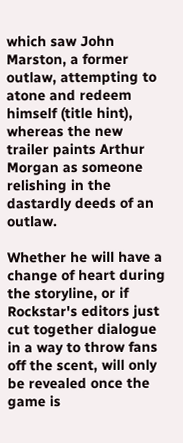which saw John Marston, a former outlaw, attempting to atone and redeem himself (title hint), whereas the new trailer paints Arthur Morgan as someone relishing in the dastardly deeds of an outlaw.

Whether he will have a change of heart during the storyline, or if Rockstar's editors just cut together dialogue in a way to throw fans off the scent, will only be revealed once the game is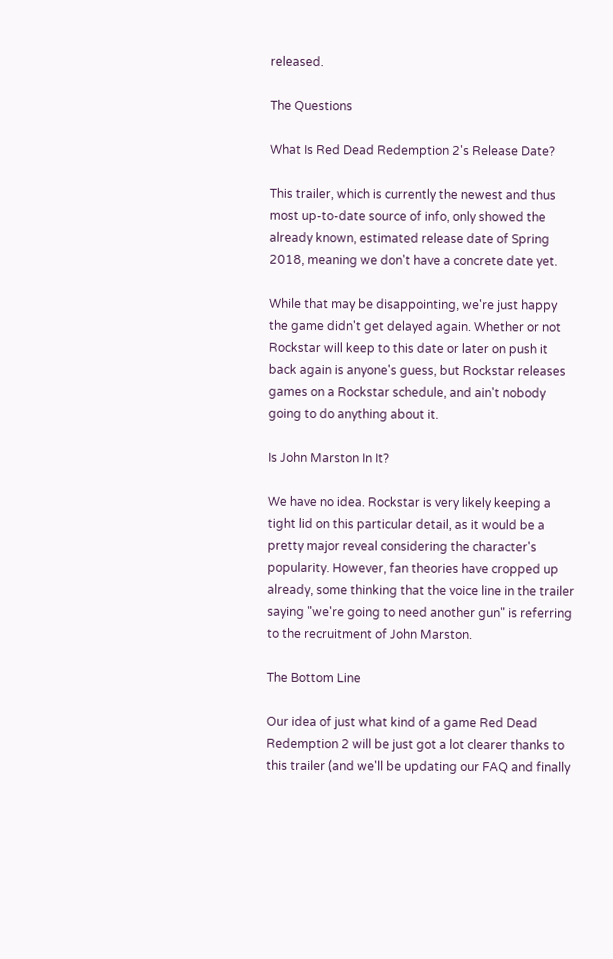released.

The Questions

What Is Red Dead Redemption 2's Release Date?

This trailer, which is currently the newest and thus most up-to-date source of info, only showed the already known, estimated release date of Spring 2018, meaning we don't have a concrete date yet.

While that may be disappointing, we're just happy the game didn't get delayed again. Whether or not Rockstar will keep to this date or later on push it back again is anyone's guess, but Rockstar releases games on a Rockstar schedule, and ain't nobody going to do anything about it.

Is John Marston In It?

We have no idea. Rockstar is very likely keeping a tight lid on this particular detail, as it would be a pretty major reveal considering the character's popularity. However, fan theories have cropped up already, some thinking that the voice line in the trailer saying "we're going to need another gun" is referring to the recruitment of John Marston.

The Bottom Line

Our idea of just what kind of a game Red Dead Redemption 2 will be just got a lot clearer thanks to this trailer (and we'll be updating our FAQ and finally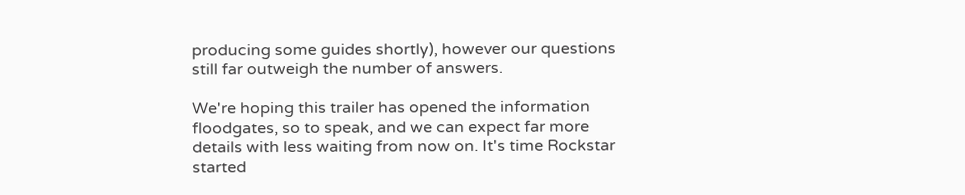producing some guides shortly), however our questions still far outweigh the number of answers.

We're hoping this trailer has opened the information floodgates, so to speak, and we can expect far more details with less waiting from now on. It's time Rockstar started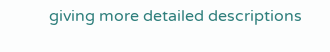giving more detailed descriptions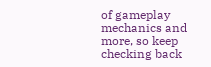of gameplay mechanics and more, so keep checking back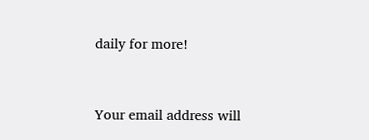daily for more!


Your email address will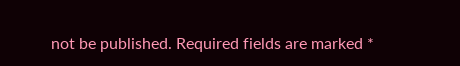not be published. Required fields are marked *